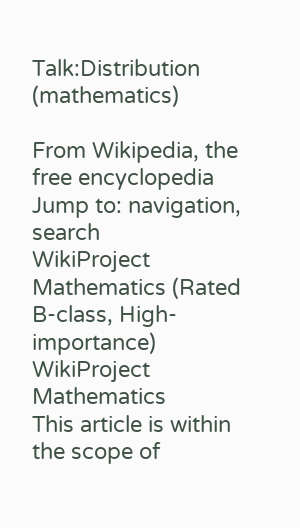Talk:Distribution (mathematics)

From Wikipedia, the free encyclopedia
Jump to: navigation, search
WikiProject Mathematics (Rated B-class, High-importance)
WikiProject Mathematics
This article is within the scope of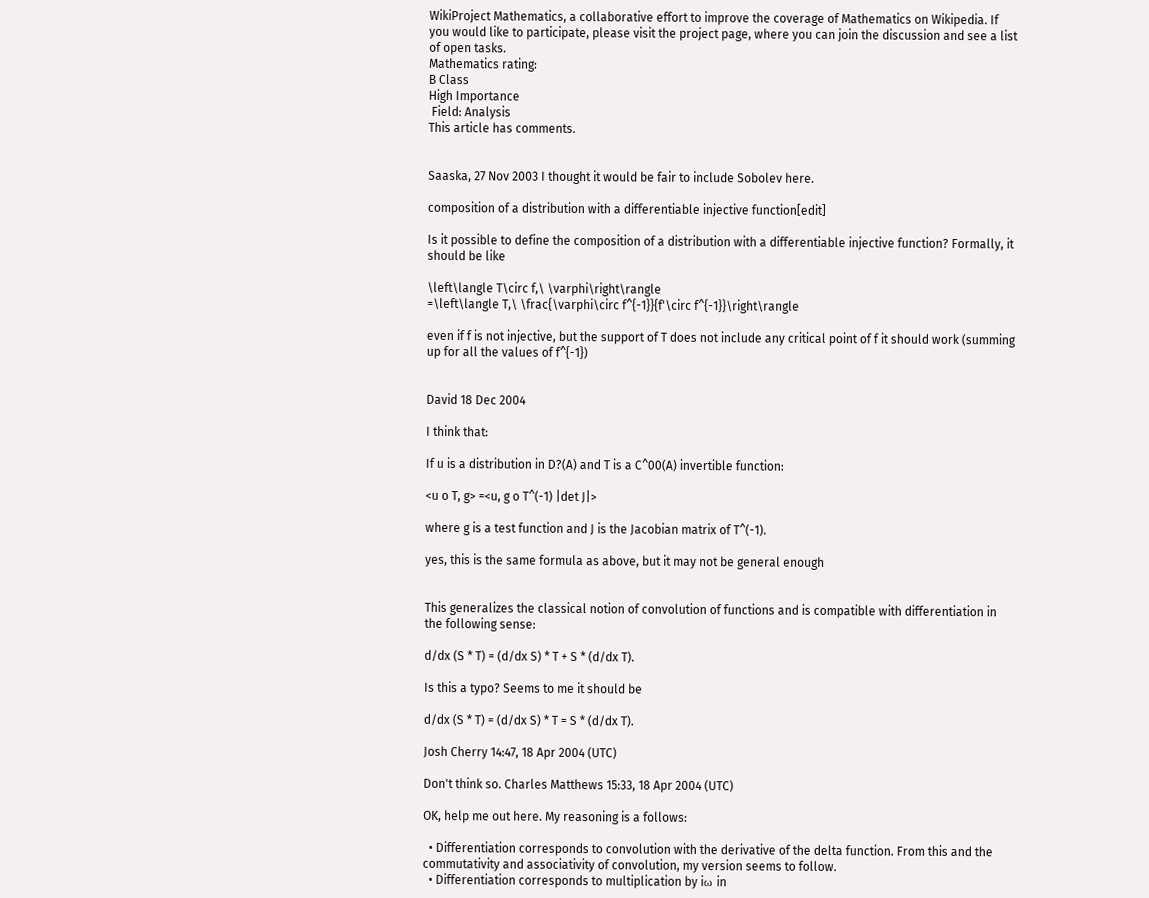WikiProject Mathematics, a collaborative effort to improve the coverage of Mathematics on Wikipedia. If you would like to participate, please visit the project page, where you can join the discussion and see a list of open tasks.
Mathematics rating:
B Class
High Importance
 Field: Analysis
This article has comments.


Saaska, 27 Nov 2003 I thought it would be fair to include Sobolev here.

composition of a distribution with a differentiable injective function[edit]

Is it possible to define the composition of a distribution with a differentiable injective function? Formally, it should be like

\left\langle T\circ f,\ \varphi\right\rangle
=\left\langle T,\ \frac{\varphi\circ f^{-1}}{f'\circ f^{-1}}\right\rangle

even if f is not injective, but the support of T does not include any critical point of f it should work (summing up for all the values of f^{-1})


David 18 Dec 2004

I think that:

If u is a distribution in D?(A) and T is a C^00(A) invertible function:

<u o T, g> =<u, g o T^(-1) |det J|>

where g is a test function and J is the Jacobian matrix of T^(-1).

yes, this is the same formula as above, but it may not be general enough


This generalizes the classical notion of convolution of functions and is compatible with differentiation in the following sense:

d/dx (S * T) = (d/dx S) * T + S * (d/dx T).

Is this a typo? Seems to me it should be

d/dx (S * T) = (d/dx S) * T = S * (d/dx T).

Josh Cherry 14:47, 18 Apr 2004 (UTC)

Don't think so. Charles Matthews 15:33, 18 Apr 2004 (UTC)

OK, help me out here. My reasoning is a follows:

  • Differentiation corresponds to convolution with the derivative of the delta function. From this and the commutativity and associativity of convolution, my version seems to follow.
  • Differentiation corresponds to multiplication by iω in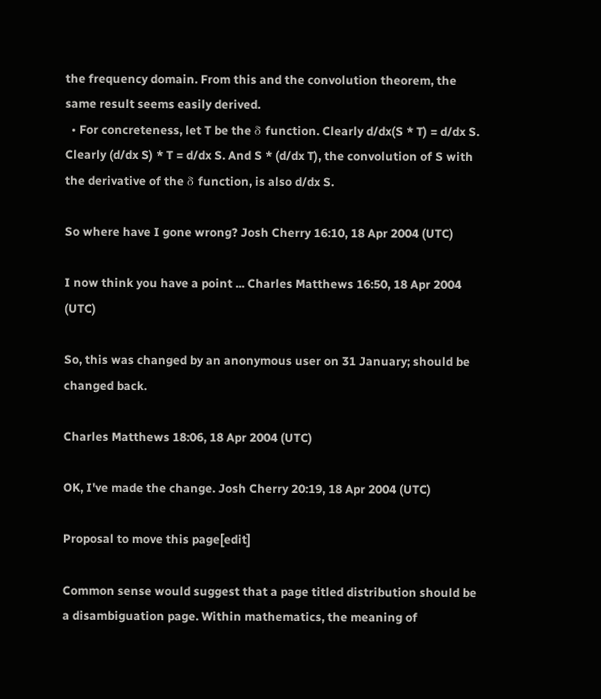the frequency domain. From this and the convolution theorem, the same result seems easily derived.
  • For concreteness, let T be the δ function. Clearly d/dx(S * T) = d/dx S. Clearly (d/dx S) * T = d/dx S. And S * (d/dx T), the convolution of S with the derivative of the δ function, is also d/dx S.

So where have I gone wrong? Josh Cherry 16:10, 18 Apr 2004 (UTC)

I now think you have a point ... Charles Matthews 16:50, 18 Apr 2004 (UTC)

So, this was changed by an anonymous user on 31 January; should be changed back.

Charles Matthews 18:06, 18 Apr 2004 (UTC)

OK, I've made the change. Josh Cherry 20:19, 18 Apr 2004 (UTC)

Proposal to move this page[edit]

Common sense would suggest that a page titled distribution should be a disambiguation page. Within mathematics, the meaning of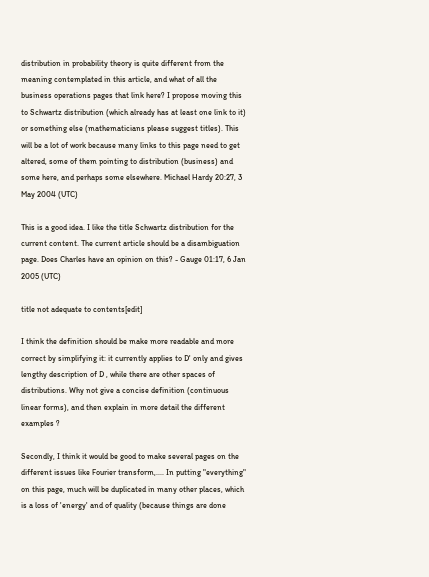distribution in probability theory is quite different from the meaning contemplated in this article, and what of all the business operations pages that link here? I propose moving this to Schwartz distribution (which already has at least one link to it) or something else (mathematicians please suggest titles). This will be a lot of work because many links to this page need to get altered, some of them pointing to distribution (business) and some here, and perhaps some elsewhere. Michael Hardy 20:27, 3 May 2004 (UTC)

This is a good idea. I like the title Schwartz distribution for the current content. The current article should be a disambiguation page. Does Charles have an opinion on this? - Gauge 01:17, 6 Jan 2005 (UTC)

title not adequate to contents[edit]

I think the definition should be make more readable and more correct by simplifying it: it currently applies to D' only and gives lengthy description of D , while there are other spaces of distributions. Why not give a concise definition (continuous linear forms), and then explain in more detail the different examples ?

Secondly, I think it would be good to make several pages on the different issues like Fourier transform,.... In putting "everything" on this page, much will be duplicated in many other places, which is a loss of 'energy' and of quality (because things are done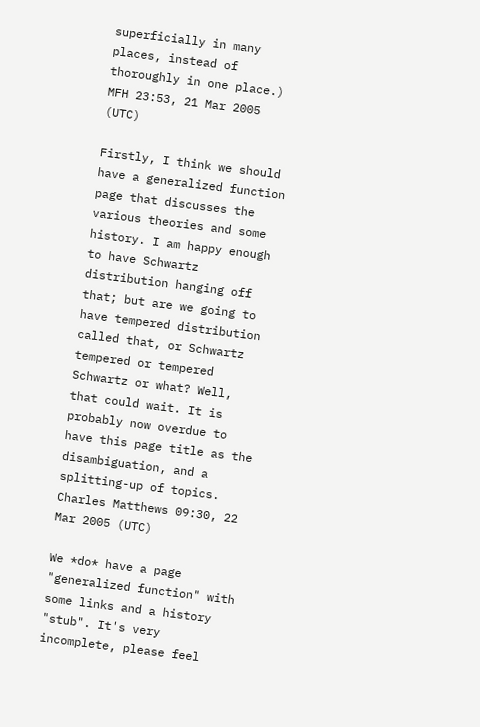superficially in many places, instead of thoroughly in one place.) MFH 23:53, 21 Mar 2005 (UTC)

Firstly, I think we should have a generalized function page that discusses the various theories and some history. I am happy enough to have Schwartz distribution hanging off that; but are we going to have tempered distribution called that, or Schwartz tempered or tempered Schwartz or what? Well, that could wait. It is probably now overdue to have this page title as the disambiguation, and a splitting-up of topics. Charles Matthews 09:30, 22 Mar 2005 (UTC)

We *do* have a page "generalized function" with some links and a history "stub". It's very incomplete, please feel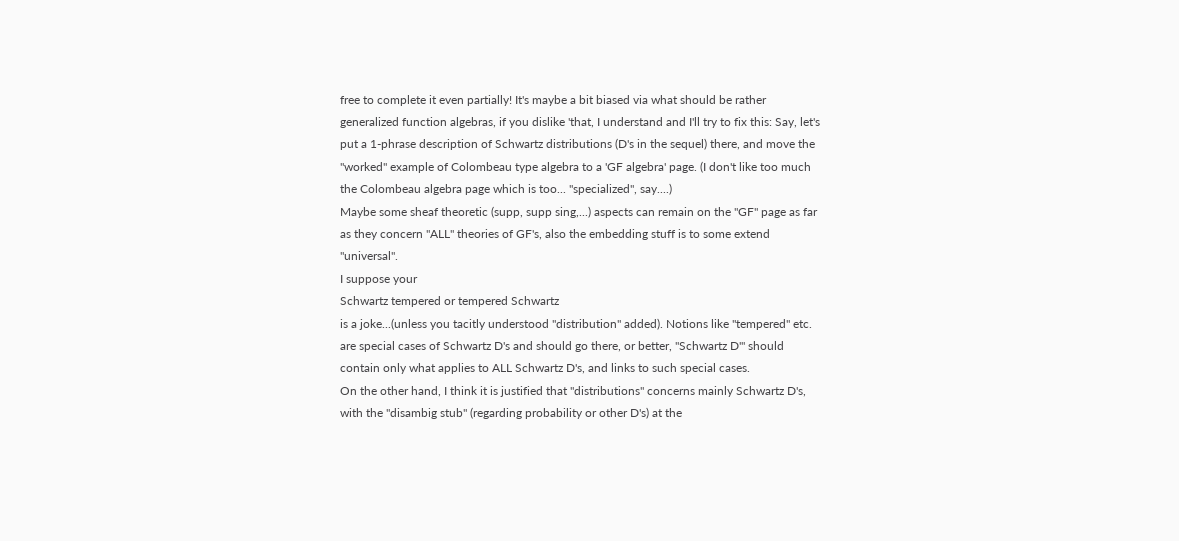free to complete it even partially! It's maybe a bit biased via what should be rather generalized function algebras, if you dislike 'that, I understand and I'll try to fix this: Say, let's put a 1-phrase description of Schwartz distributions (D's in the sequel) there, and move the "worked" example of Colombeau type algebra to a 'GF algebra' page. (I don't like too much the Colombeau algebra page which is too... "specialized", say....)
Maybe some sheaf theoretic (supp, supp sing,...) aspects can remain on the "GF" page as far as they concern "ALL" theories of GF's, also the embedding stuff is to some extend "universal".
I suppose your
Schwartz tempered or tempered Schwartz
is a joke...(unless you tacitly understood "distribution" added). Notions like "tempered" etc. are special cases of Schwartz D's and should go there, or better, "Schwartz D'" should contain only what applies to ALL Schwartz D's, and links to such special cases.
On the other hand, I think it is justified that "distributions" concerns mainly Schwartz D's, with the "disambig stub" (regarding probability or other D's) at the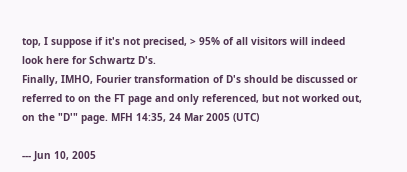top, I suppose if it's not precised, > 95% of all visitors will indeed look here for Schwartz D's.
Finally, IMHO, Fourier transformation of D's should be discussed or referred to on the FT page and only referenced, but not worked out, on the "D'" page. MFH 14:35, 24 Mar 2005 (UTC)

--- Jun 10, 2005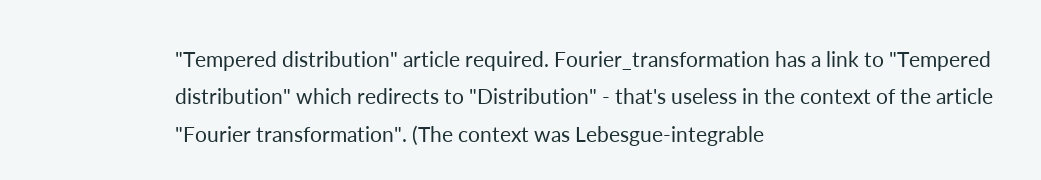"Tempered distribution" article required. Fourier_transformation has a link to "Tempered distribution" which redirects to "Distribution" - that's useless in the context of the article "Fourier transformation". (The context was Lebesgue-integrable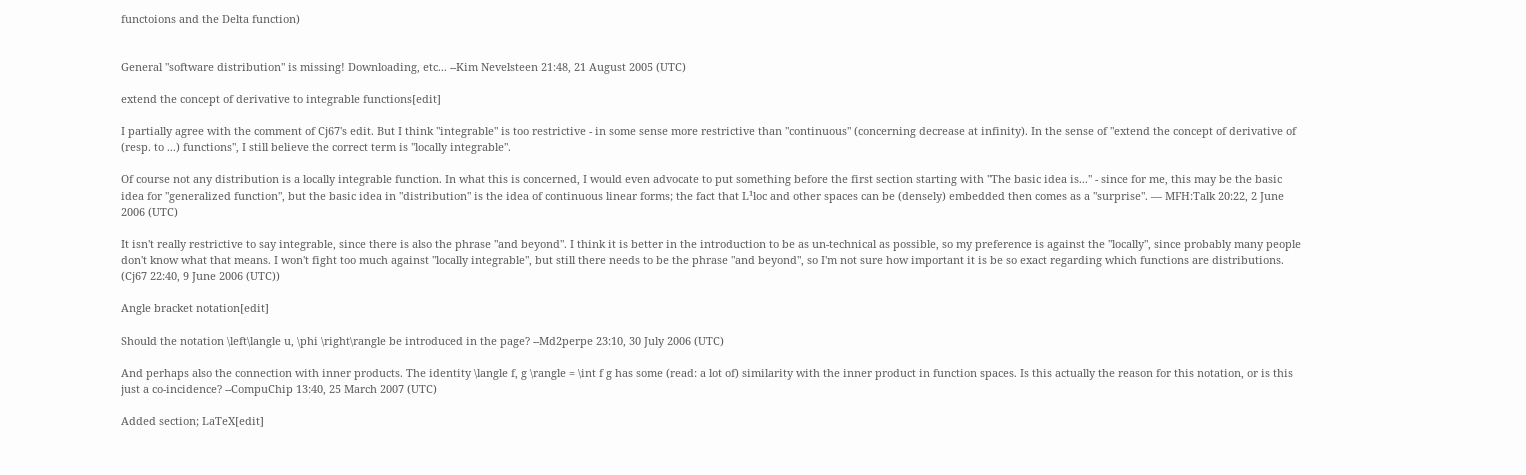functoions and the Delta function)


General "software distribution" is missing! Downloading, etc... --Kim Nevelsteen 21:48, 21 August 2005 (UTC)

extend the concept of derivative to integrable functions[edit]

I partially agree with the comment of Cj67's edit. But I think "integrable" is too restrictive - in some sense more restrictive than "continuous" (concerning decrease at infinity). In the sense of "extend the concept of derivative of (resp. to ...) functions", I still believe the correct term is "locally integrable".

Of course not any distribution is a locally integrable function. In what this is concerned, I would even advocate to put something before the first section starting with "The basic idea is..." - since for me, this may be the basic idea for "generalized function", but the basic idea in "distribution" is the idea of continuous linear forms; the fact that L¹loc and other spaces can be (densely) embedded then comes as a "surprise". — MFH:Talk 20:22, 2 June 2006 (UTC)

It isn't really restrictive to say integrable, since there is also the phrase "and beyond". I think it is better in the introduction to be as un-technical as possible, so my preference is against the "locally", since probably many people don't know what that means. I won't fight too much against "locally integrable", but still there needs to be the phrase "and beyond", so I'm not sure how important it is be so exact regarding which functions are distributions. (Cj67 22:40, 9 June 2006 (UTC))

Angle bracket notation[edit]

Should the notation \left\langle u, \phi \right\rangle be introduced in the page? --Md2perpe 23:10, 30 July 2006 (UTC)

And perhaps also the connection with inner products. The identity \langle f, g \rangle = \int f g has some (read: a lot of) similarity with the inner product in function spaces. Is this actually the reason for this notation, or is this just a co-incidence? --CompuChip 13:40, 25 March 2007 (UTC)

Added section; LaTeX[edit]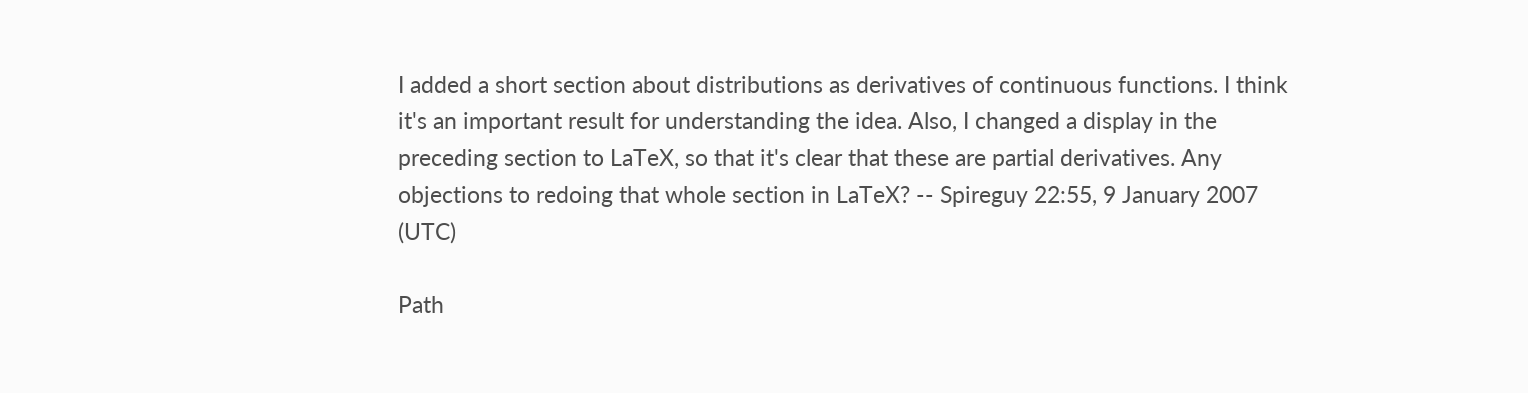I added a short section about distributions as derivatives of continuous functions. I think it's an important result for understanding the idea. Also, I changed a display in the preceding section to LaTeX, so that it's clear that these are partial derivatives. Any objections to redoing that whole section in LaTeX? -- Spireguy 22:55, 9 January 2007 (UTC)

Path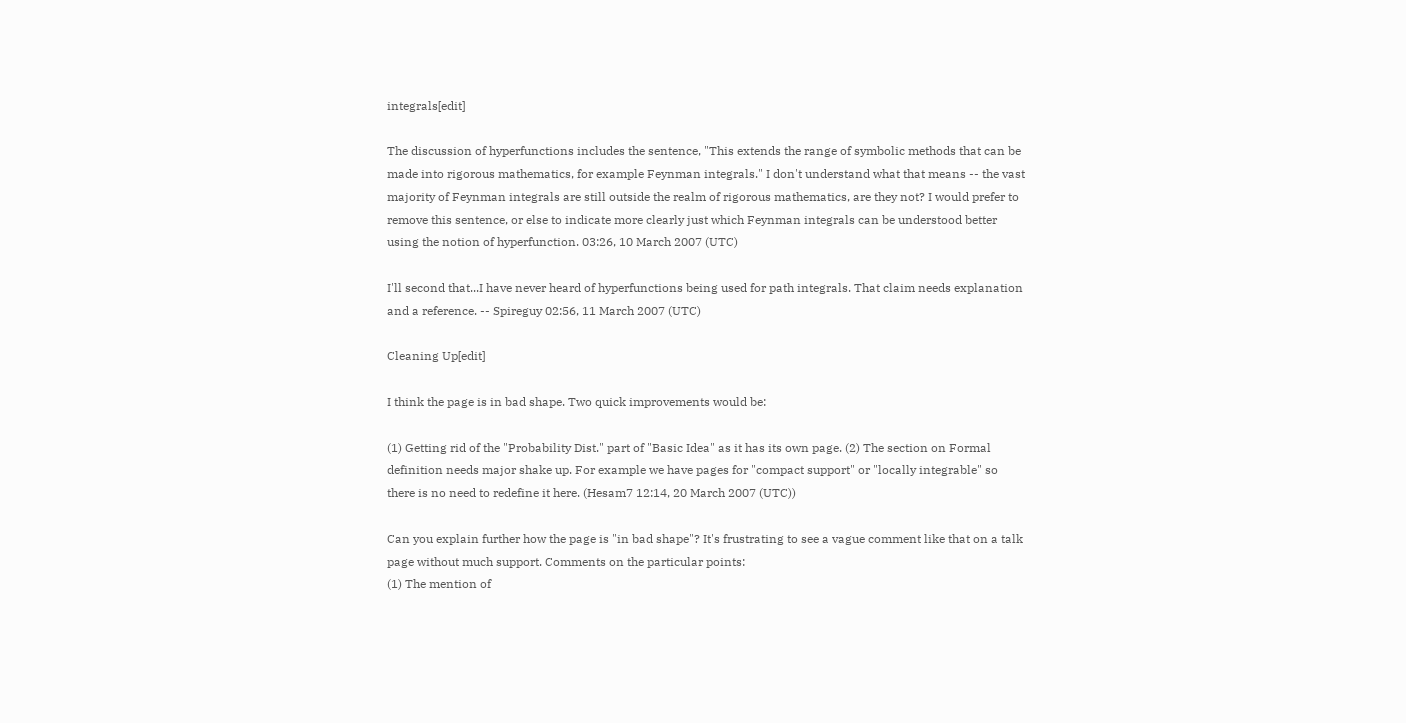integrals[edit]

The discussion of hyperfunctions includes the sentence, "This extends the range of symbolic methods that can be made into rigorous mathematics, for example Feynman integrals." I don't understand what that means -- the vast majority of Feynman integrals are still outside the realm of rigorous mathematics, are they not? I would prefer to remove this sentence, or else to indicate more clearly just which Feynman integrals can be understood better using the notion of hyperfunction. 03:26, 10 March 2007 (UTC)

I'll second that...I have never heard of hyperfunctions being used for path integrals. That claim needs explanation and a reference. -- Spireguy 02:56, 11 March 2007 (UTC)

Cleaning Up[edit]

I think the page is in bad shape. Two quick improvements would be:

(1) Getting rid of the "Probability Dist." part of "Basic Idea" as it has its own page. (2) The section on Formal definition needs major shake up. For example we have pages for "compact support" or "locally integrable" so there is no need to redefine it here. (Hesam7 12:14, 20 March 2007 (UTC))

Can you explain further how the page is "in bad shape"? It's frustrating to see a vague comment like that on a talk page without much support. Comments on the particular points:
(1) The mention of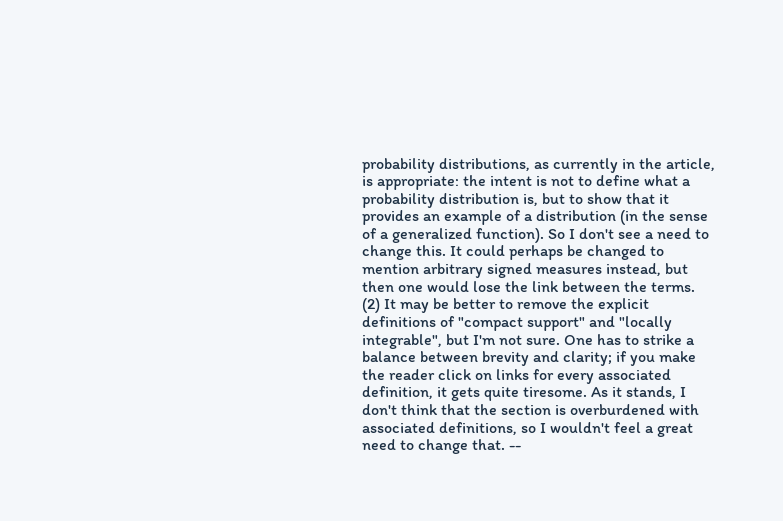probability distributions, as currently in the article, is appropriate: the intent is not to define what a probability distribution is, but to show that it provides an example of a distribution (in the sense of a generalized function). So I don't see a need to change this. It could perhaps be changed to mention arbitrary signed measures instead, but then one would lose the link between the terms.
(2) It may be better to remove the explicit definitions of "compact support" and "locally integrable", but I'm not sure. One has to strike a balance between brevity and clarity; if you make the reader click on links for every associated definition, it gets quite tiresome. As it stands, I don't think that the section is overburdened with associated definitions, so I wouldn't feel a great need to change that. --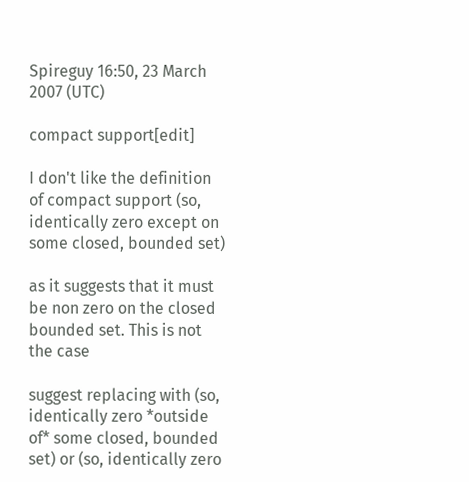Spireguy 16:50, 23 March 2007 (UTC)

compact support[edit]

I don't like the definition of compact support (so, identically zero except on some closed, bounded set)

as it suggests that it must be non zero on the closed bounded set. This is not the case

suggest replacing with (so, identically zero *outside of* some closed, bounded set) or (so, identically zero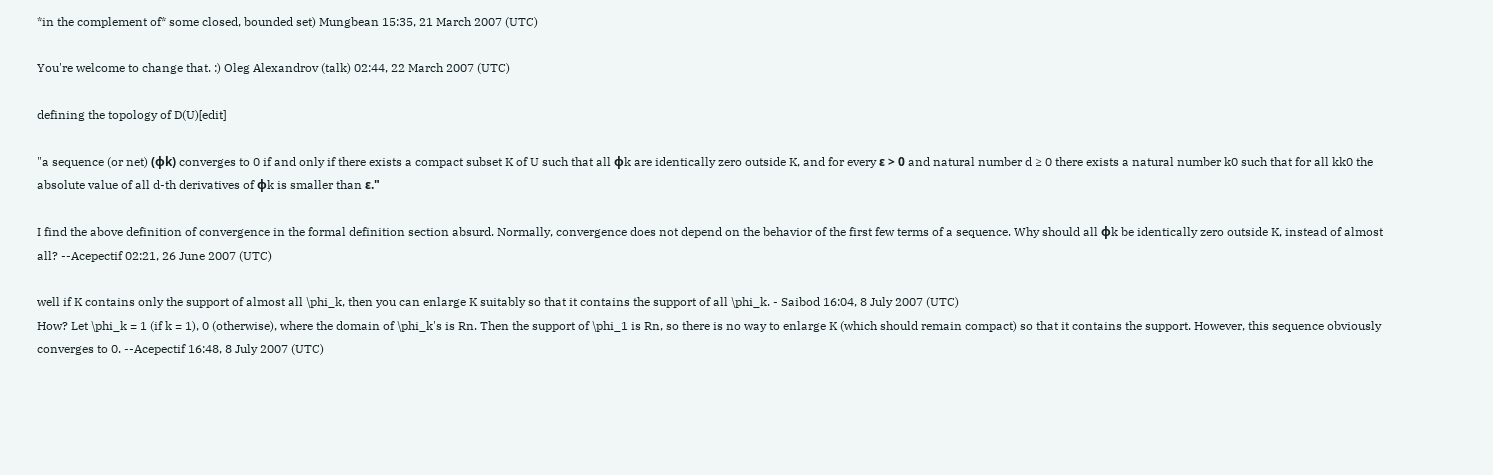*in the complement of* some closed, bounded set) Mungbean 15:35, 21 March 2007 (UTC)

You're welcome to change that. :) Oleg Alexandrov (talk) 02:44, 22 March 2007 (UTC)

defining the topology of D(U)[edit]

"a sequence (or net) (φk) converges to 0 if and only if there exists a compact subset K of U such that all φk are identically zero outside K, and for every ε > 0 and natural number d ≥ 0 there exists a natural number k0 such that for all kk0 the absolute value of all d-th derivatives of φk is smaller than ε."

I find the above definition of convergence in the formal definition section absurd. Normally, convergence does not depend on the behavior of the first few terms of a sequence. Why should all φk be identically zero outside K, instead of almost all? --Acepectif 02:21, 26 June 2007 (UTC)

well if K contains only the support of almost all \phi_k, then you can enlarge K suitably so that it contains the support of all \phi_k. - Saibod 16:04, 8 July 2007 (UTC)
How? Let \phi_k = 1 (if k = 1), 0 (otherwise), where the domain of \phi_k's is Rn. Then the support of \phi_1 is Rn, so there is no way to enlarge K (which should remain compact) so that it contains the support. However, this sequence obviously converges to 0. --Acepectif 16:48, 8 July 2007 (UTC)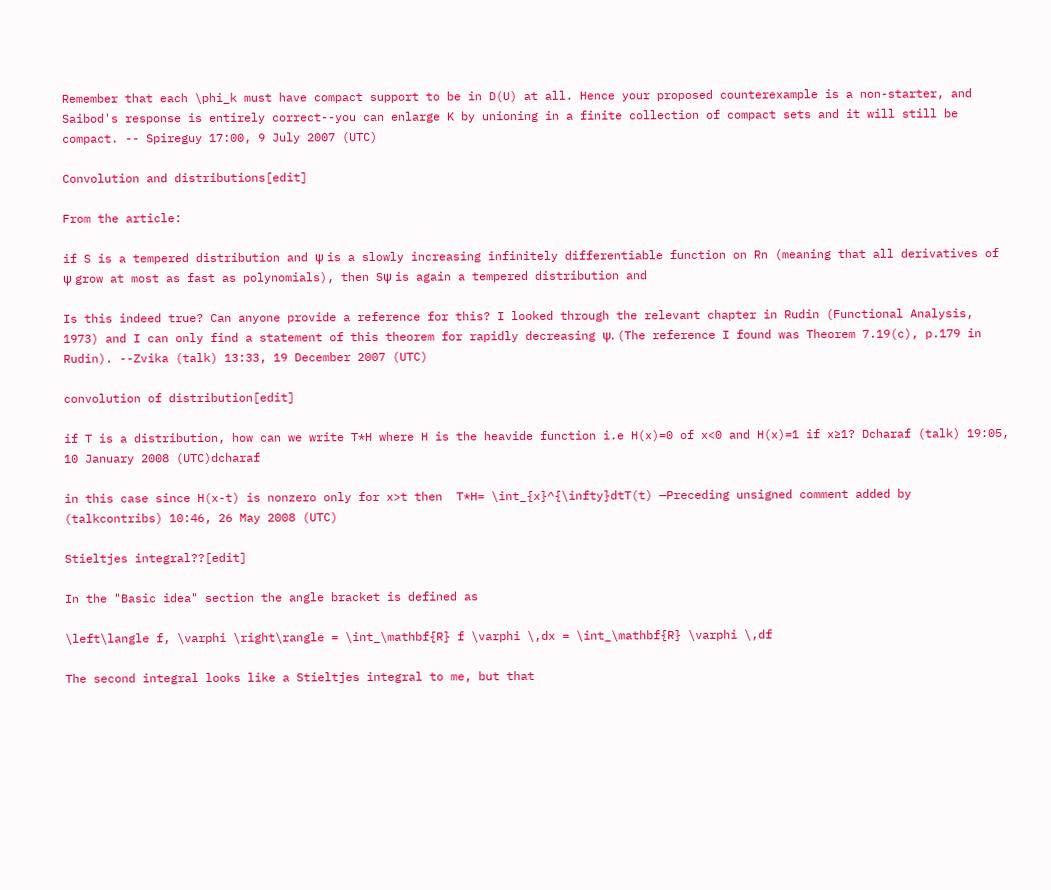Remember that each \phi_k must have compact support to be in D(U) at all. Hence your proposed counterexample is a non-starter, and Saibod's response is entirely correct--you can enlarge K by unioning in a finite collection of compact sets and it will still be compact. -- Spireguy 17:00, 9 July 2007 (UTC)

Convolution and distributions[edit]

From the article:

if S is a tempered distribution and ψ is a slowly increasing infinitely differentiable function on Rn (meaning that all derivatives of ψ grow at most as fast as polynomials), then Sψ is again a tempered distribution and

Is this indeed true? Can anyone provide a reference for this? I looked through the relevant chapter in Rudin (Functional Analysis, 1973) and I can only find a statement of this theorem for rapidly decreasing ψ. (The reference I found was Theorem 7.19(c), p.179 in Rudin). --Zvika (talk) 13:33, 19 December 2007 (UTC)

convolution of distribution[edit]

if T is a distribution, how can we write T*H where H is the heavide function i.e H(x)=0 of x<0 and H(x)=1 if x≥1? Dcharaf (talk) 19:05, 10 January 2008 (UTC)dcharaf

in this case since H(x-t) is nonzero only for x>t then  T*H= \int_{x}^{\infty}dtT(t) —Preceding unsigned comment added by (talkcontribs) 10:46, 26 May 2008 (UTC)

Stieltjes integral??[edit]

In the "Basic idea" section the angle bracket is defined as

\left\langle f, \varphi \right\rangle = \int_\mathbf{R} f \varphi \,dx = \int_\mathbf{R} \varphi \,df

The second integral looks like a Stieltjes integral to me, but that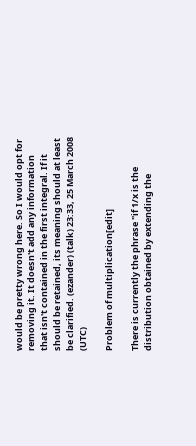would be pretty wrong here. So I would opt for removing it. It doesn't add any information that isn't contained in the first integral. If it should be retained, its meaning should at least be clarified. (ezander) (talk) 23:33, 25 March 2008 (UTC)

Problem of multiplication[edit]

There is currently the phrase "if 1/x is the distribution obtained by extending the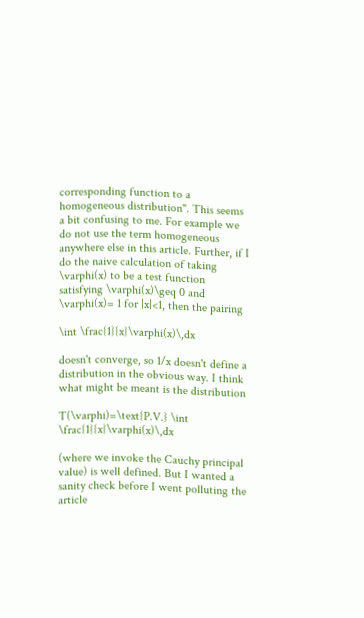corresponding function to a homogeneous distribution". This seems a bit confusing to me. For example we do not use the term homogeneous anywhere else in this article. Further, if I do the naive calculation of taking \varphi(x) to be a test function satisfying \varphi(x)\geq 0 and \varphi(x)= 1 for |x|<1, then the pairing

\int \frac{1}{x}\varphi(x)\,dx

doesn't converge, so 1/x doesn't define a distribution in the obvious way. I think what might be meant is the distribution

T(\varphi)=\text{P.V.} \int \frac{1}{x}\varphi(x)\,dx

(where we invoke the Cauchy principal value) is well defined. But I wanted a sanity check before I went polluting the article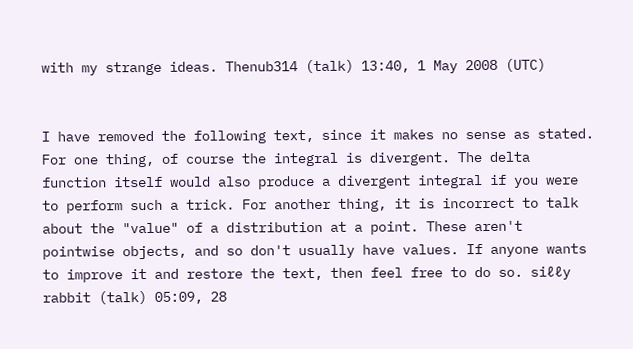with my strange ideas. Thenub314 (talk) 13:40, 1 May 2008 (UTC)


I have removed the following text, since it makes no sense as stated. For one thing, of course the integral is divergent. The delta function itself would also produce a divergent integral if you were to perform such a trick. For another thing, it is incorrect to talk about the "value" of a distribution at a point. These aren't pointwise objects, and so don't usually have values. If anyone wants to improve it and restore the text, then feel free to do so. siℓℓy rabbit (talk) 05:09, 28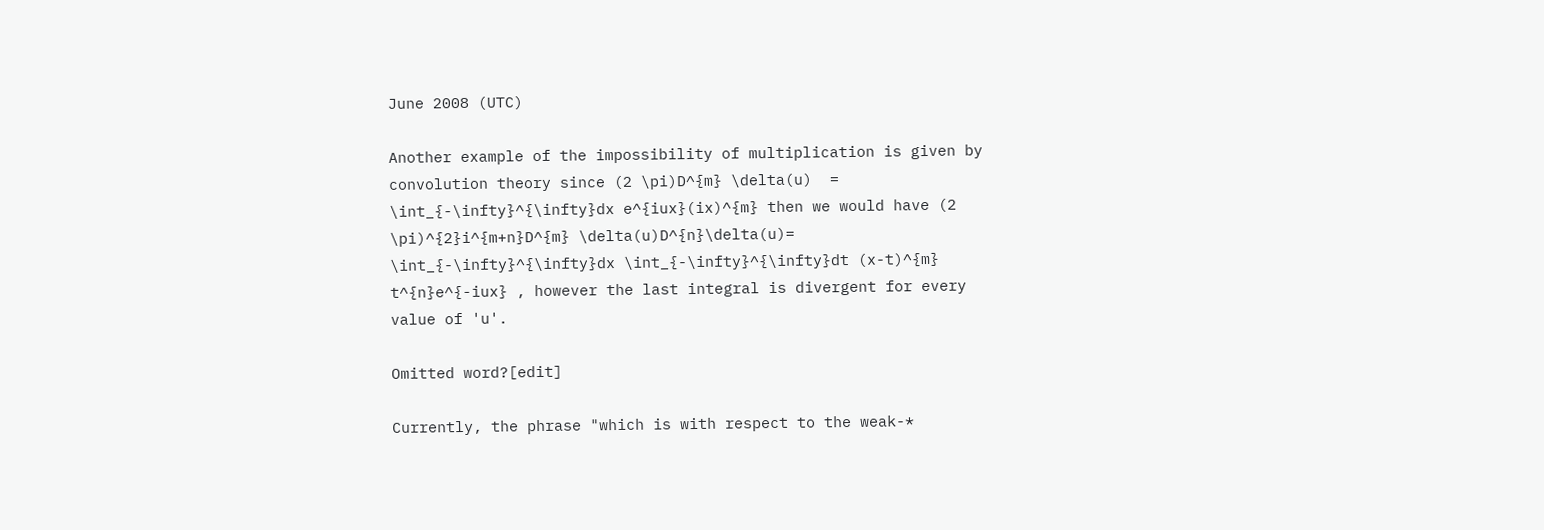June 2008 (UTC)

Another example of the impossibility of multiplication is given by convolution theory since (2 \pi)D^{m} \delta(u)  = \int_{-\infty}^{\infty}dx e^{iux}(ix)^{m} then we would have (2 \pi)^{2}i^{m+n}D^{m} \delta(u)D^{n}\delta(u)= \int_{-\infty}^{\infty}dx \int_{-\infty}^{\infty}dt (x-t)^{m} t^{n}e^{-iux} , however the last integral is divergent for every value of 'u'.

Omitted word?[edit]

Currently, the phrase "which is with respect to the weak-*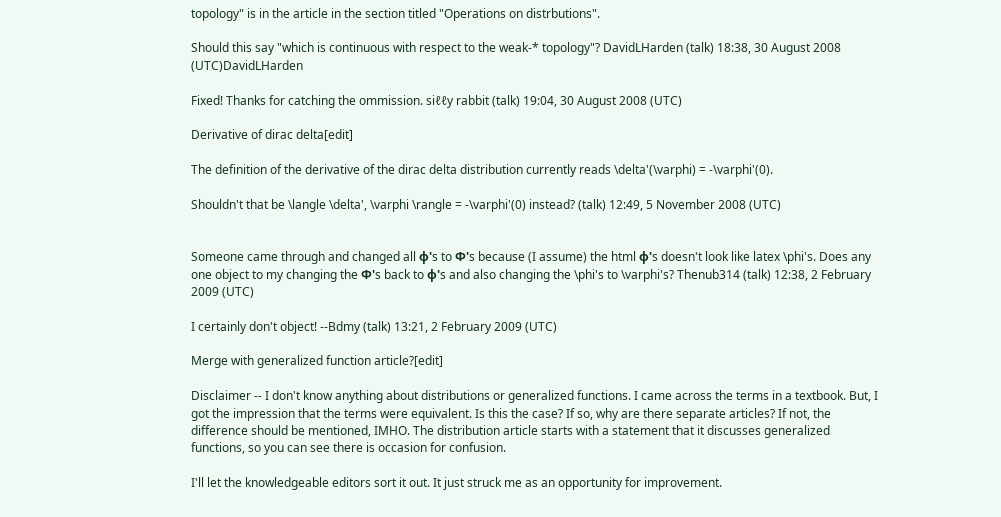topology" is in the article in the section titled "Operations on distrbutions".

Should this say "which is continuous with respect to the weak-* topology"? DavidLHarden (talk) 18:38, 30 August 2008 (UTC)DavidLHarden

Fixed! Thanks for catching the ommission. siℓℓy rabbit (talk) 19:04, 30 August 2008 (UTC)

Derivative of dirac delta[edit]

The definition of the derivative of the dirac delta distribution currently reads \delta'(\varphi) = -\varphi'(0).

Shouldn't that be \langle \delta', \varphi \rangle = -\varphi'(0) instead? (talk) 12:49, 5 November 2008 (UTC)


Someone came through and changed all φ's to Φ's because (I assume) the html φ's doesn't look like latex \phi's. Does any one object to my changing the Φ's back to φ's and also changing the \phi's to \varphi's? Thenub314 (talk) 12:38, 2 February 2009 (UTC)

I certainly don't object! --Bdmy (talk) 13:21, 2 February 2009 (UTC)

Merge with generalized function article?[edit]

Disclaimer -- I don't know anything about distributions or generalized functions. I came across the terms in a textbook. But, I got the impression that the terms were equivalent. Is this the case? If so, why are there separate articles? If not, the difference should be mentioned, IMHO. The distribution article starts with a statement that it discusses generalized functions, so you can see there is occasion for confusion.

I'll let the knowledgeable editors sort it out. It just struck me as an opportunity for improvement.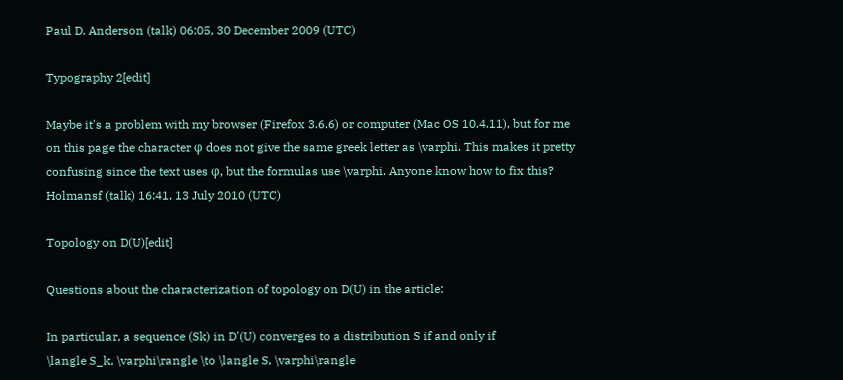Paul D. Anderson (talk) 06:05, 30 December 2009 (UTC)

Typography 2[edit]

Maybe it's a problem with my browser (Firefox 3.6.6) or computer (Mac OS 10.4.11), but for me on this page the character φ does not give the same greek letter as \varphi. This makes it pretty confusing since the text uses φ, but the formulas use \varphi. Anyone know how to fix this? Holmansf (talk) 16:41, 13 July 2010 (UTC)

Topology on D(U)[edit]

Questions about the characterization of topology on D(U) in the article:

In particular, a sequence (Sk) in D'(U) converges to a distribution S if and only if
\langle S_k, \varphi\rangle \to \langle S, \varphi\rangle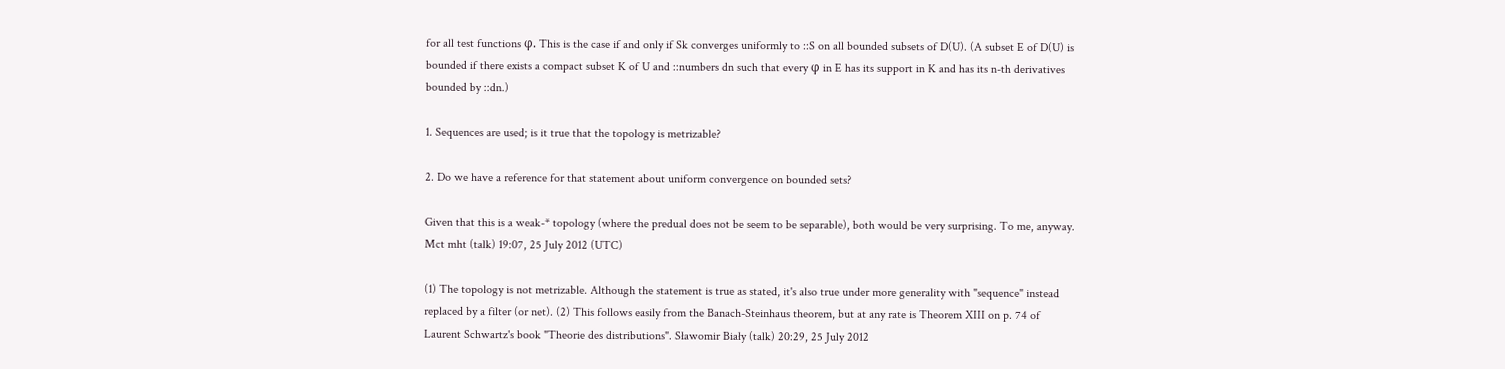for all test functions φ. This is the case if and only if Sk converges uniformly to ::S on all bounded subsets of D(U). (A subset E of D(U) is bounded if there exists a compact subset K of U and ::numbers dn such that every φ in E has its support in K and has its n-th derivatives bounded by ::dn.)

1. Sequences are used; is it true that the topology is metrizable?

2. Do we have a reference for that statement about uniform convergence on bounded sets?

Given that this is a weak-* topology (where the predual does not be seem to be separable), both would be very surprising. To me, anyway. Mct mht (talk) 19:07, 25 July 2012 (UTC)

(1) The topology is not metrizable. Although the statement is true as stated, it's also true under more generality with "sequence" instead replaced by a filter (or net). (2) This follows easily from the Banach-Steinhaus theorem, but at any rate is Theorem XIII on p. 74 of Laurent Schwartz's book "Theorie des distributions". Sławomir Biały (talk) 20:29, 25 July 2012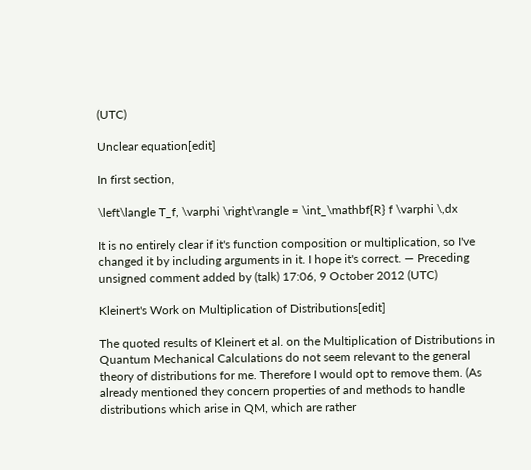(UTC)

Unclear equation[edit]

In first section,

\left\langle T_f, \varphi \right\rangle = \int_\mathbf{R} f \varphi \,dx

It is no entirely clear if it's function composition or multiplication, so I've changed it by including arguments in it. I hope it's correct. — Preceding unsigned comment added by (talk) 17:06, 9 October 2012 (UTC)

Kleinert's Work on Multiplication of Distributions[edit]

The quoted results of Kleinert et al. on the Multiplication of Distributions in Quantum Mechanical Calculations do not seem relevant to the general theory of distributions for me. Therefore I would opt to remove them. (As already mentioned they concern properties of and methods to handle distributions which arise in QM, which are rather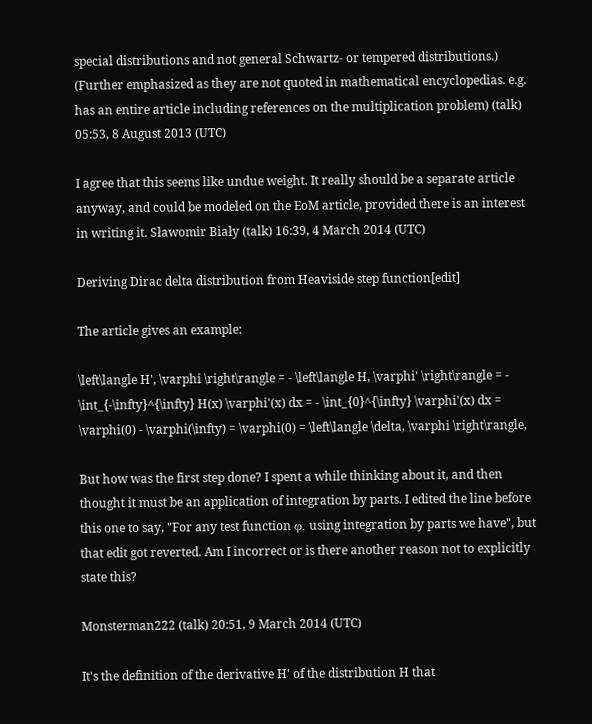special distributions and not general Schwartz- or tempered distributions.) (Further emphasized as they are not quoted in mathematical encyclopedias. e.g. has an entire article including references on the multiplication problem) (talk) 05:53, 8 August 2013 (UTC)

I agree that this seems like undue weight. It really should be a separate article anyway, and could be modeled on the EoM article, provided there is an interest in writing it. Sławomir Biały (talk) 16:39, 4 March 2014 (UTC)

Deriving Dirac delta distribution from Heaviside step function[edit]

The article gives an example:

\left\langle H', \varphi \right\rangle = - \left\langle H, \varphi' \right\rangle = - \int_{-\infty}^{\infty} H(x) \varphi'(x) dx = - \int_{0}^{\infty} \varphi'(x) dx = \varphi(0) - \varphi(\infty) = \varphi(0) = \left\langle \delta, \varphi \right\rangle,

But how was the first step done? I spent a while thinking about it, and then thought it must be an application of integration by parts. I edited the line before this one to say, "For any test function φ, using integration by parts we have", but that edit got reverted. Am I incorrect or is there another reason not to explicitly state this?

Monsterman222 (talk) 20:51, 9 March 2014 (UTC)

It's the definition of the derivative H' of the distribution H that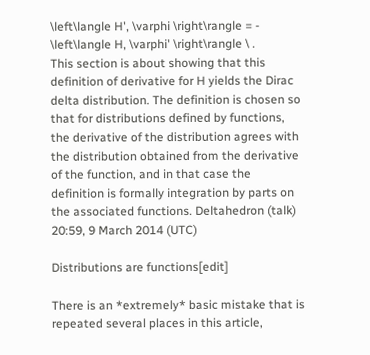\left\langle H', \varphi \right\rangle = - \left\langle H, \varphi' \right\rangle \ .
This section is about showing that this definition of derivative for H yields the Dirac delta distribution. The definition is chosen so that for distributions defined by functions, the derivative of the distribution agrees with the distribution obtained from the derivative of the function, and in that case the definition is formally integration by parts on the associated functions. Deltahedron (talk) 20:59, 9 March 2014 (UTC)

Distributions are functions[edit]

There is an *extremely* basic mistake that is repeated several places in this article,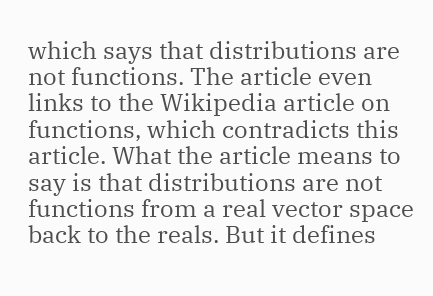which says that distributions are not functions. The article even links to the Wikipedia article on functions, which contradicts this article. What the article means to say is that distributions are not functions from a real vector space back to the reals. But it defines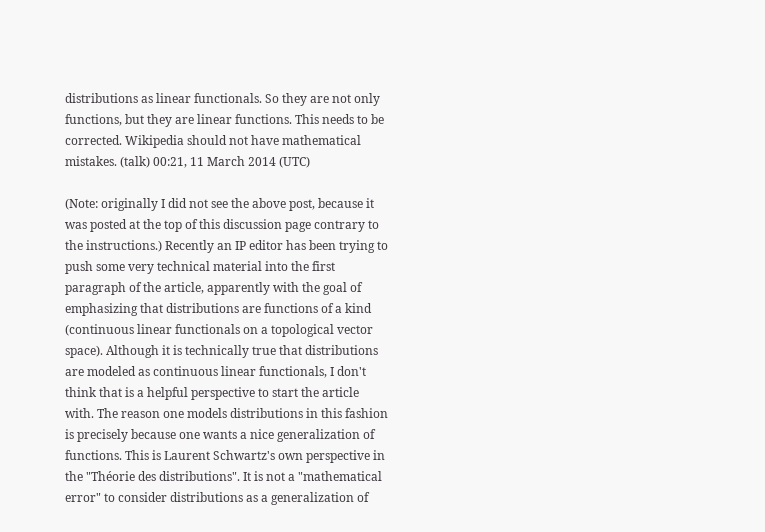distributions as linear functionals. So they are not only functions, but they are linear functions. This needs to be corrected. Wikipedia should not have mathematical mistakes. (talk) 00:21, 11 March 2014 (UTC)

(Note: originally I did not see the above post, because it was posted at the top of this discussion page contrary to the instructions.) Recently an IP editor has been trying to push some very technical material into the first paragraph of the article, apparently with the goal of emphasizing that distributions are functions of a kind (continuous linear functionals on a topological vector space). Although it is technically true that distributions are modeled as continuous linear functionals, I don't think that is a helpful perspective to start the article with. The reason one models distributions in this fashion is precisely because one wants a nice generalization of functions. This is Laurent Schwartz's own perspective in the "Théorie des distributions". It is not a "mathematical error" to consider distributions as a generalization of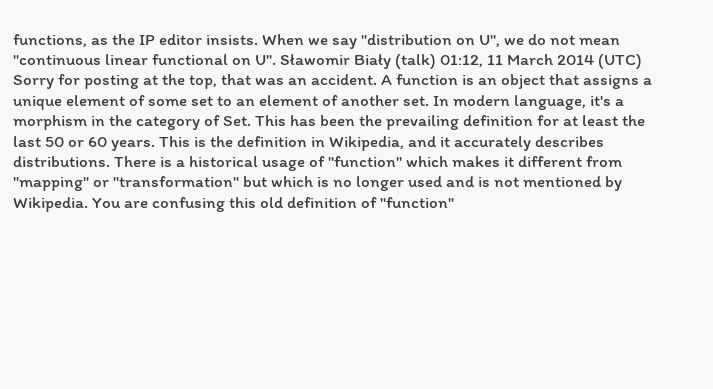functions, as the IP editor insists. When we say "distribution on U", we do not mean "continuous linear functional on U". Sławomir Biały (talk) 01:12, 11 March 2014 (UTC)
Sorry for posting at the top, that was an accident. A function is an object that assigns a unique element of some set to an element of another set. In modern language, it's a morphism in the category of Set. This has been the prevailing definition for at least the last 50 or 60 years. This is the definition in Wikipedia, and it accurately describes distributions. There is a historical usage of "function" which makes it different from "mapping" or "transformation" but which is no longer used and is not mentioned by Wikipedia. You are confusing this old definition of "function"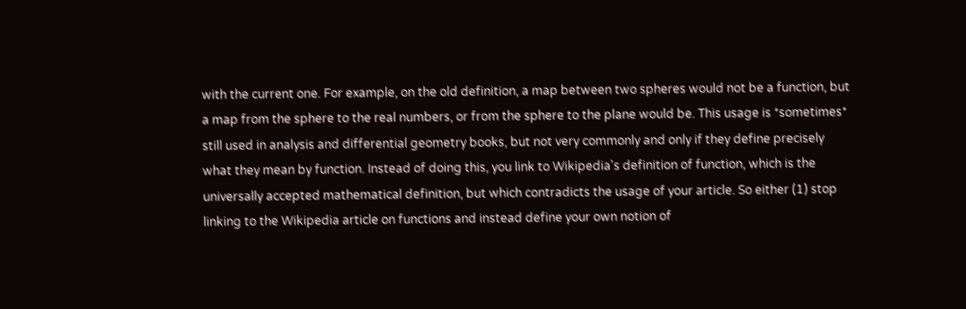with the current one. For example, on the old definition, a map between two spheres would not be a function, but a map from the sphere to the real numbers, or from the sphere to the plane would be. This usage is *sometimes* still used in analysis and differential geometry books, but not very commonly and only if they define precisely what they mean by function. Instead of doing this, you link to Wikipedia's definition of function, which is the universally accepted mathematical definition, but which contradicts the usage of your article. So either (1) stop linking to the Wikipedia article on functions and instead define your own notion of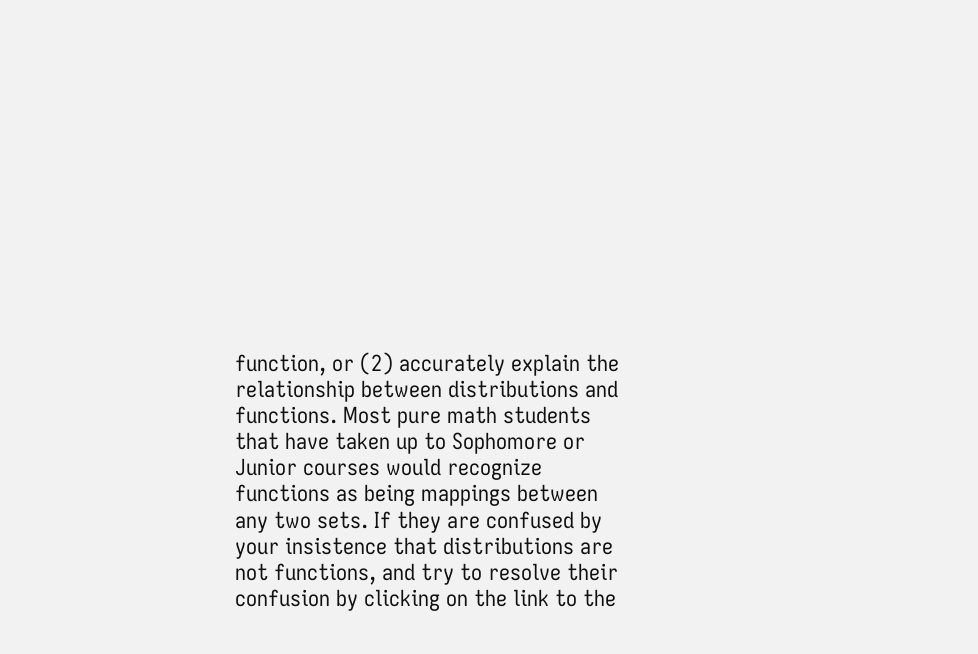function, or (2) accurately explain the relationship between distributions and functions. Most pure math students that have taken up to Sophomore or Junior courses would recognize functions as being mappings between any two sets. If they are confused by your insistence that distributions are not functions, and try to resolve their confusion by clicking on the link to the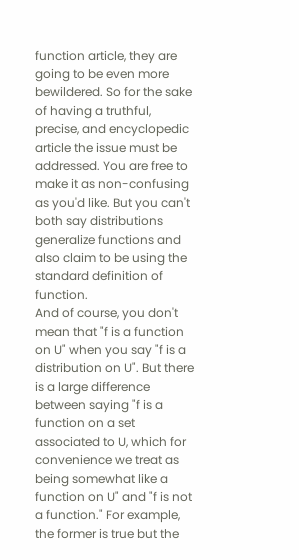function article, they are going to be even more bewildered. So for the sake of having a truthful, precise, and encyclopedic article the issue must be addressed. You are free to make it as non-confusing as you'd like. But you can't both say distributions generalize functions and also claim to be using the standard definition of function.
And of course, you don't mean that "f is a function on U" when you say "f is a distribution on U". But there is a large difference between saying "f is a function on a set associated to U, which for convenience we treat as being somewhat like a function on U" and "f is not a function." For example, the former is true but the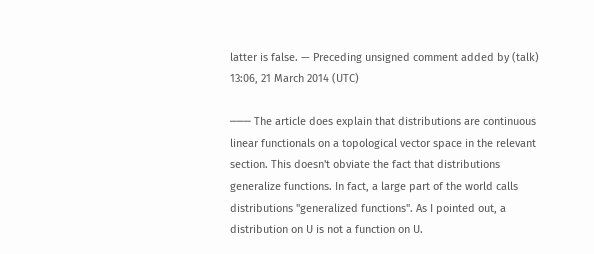latter is false. — Preceding unsigned comment added by (talk) 13:06, 21 March 2014 (UTC)

─── The article does explain that distributions are continuous linear functionals on a topological vector space in the relevant section. This doesn't obviate the fact that distributions generalize functions. In fact, a large part of the world calls distributions "generalized functions". As I pointed out, a distribution on U is not a function on U.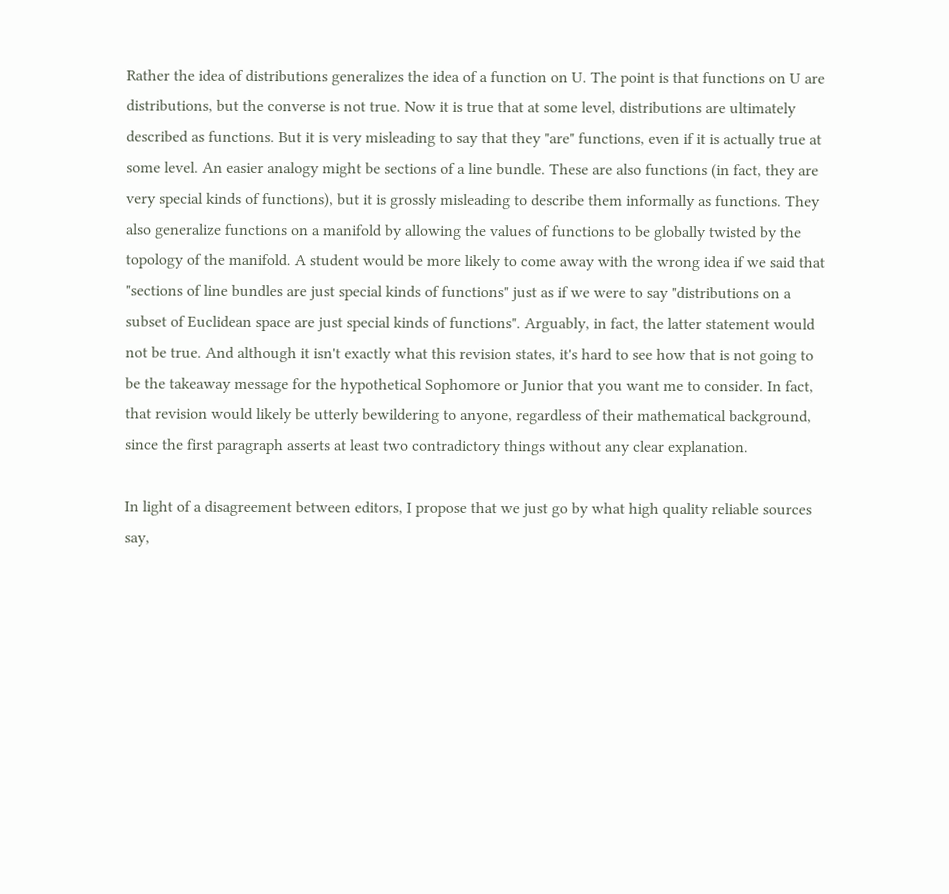Rather the idea of distributions generalizes the idea of a function on U. The point is that functions on U are distributions, but the converse is not true. Now it is true that at some level, distributions are ultimately described as functions. But it is very misleading to say that they "are" functions, even if it is actually true at some level. An easier analogy might be sections of a line bundle. These are also functions (in fact, they are very special kinds of functions), but it is grossly misleading to describe them informally as functions. They also generalize functions on a manifold by allowing the values of functions to be globally twisted by the topology of the manifold. A student would be more likely to come away with the wrong idea if we said that "sections of line bundles are just special kinds of functions" just as if we were to say "distributions on a subset of Euclidean space are just special kinds of functions". Arguably, in fact, the latter statement would not be true. And although it isn't exactly what this revision states, it's hard to see how that is not going to be the takeaway message for the hypothetical Sophomore or Junior that you want me to consider. In fact, that revision would likely be utterly bewildering to anyone, regardless of their mathematical background, since the first paragraph asserts at least two contradictory things without any clear explanation.

In light of a disagreement between editors, I propose that we just go by what high quality reliable sources say,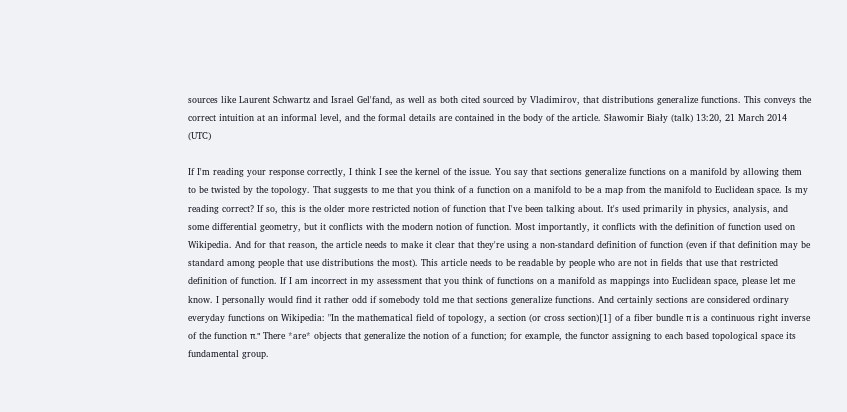sources like Laurent Schwartz and Israel Gel'fand, as well as both cited sourced by Vladimirov, that distributions generalize functions. This conveys the correct intuition at an informal level, and the formal details are contained in the body of the article. Sławomir Biały (talk) 13:20, 21 March 2014 (UTC)

If I'm reading your response correctly, I think I see the kernel of the issue. You say that sections generalize functions on a manifold by allowing them to be twisted by the topology. That suggests to me that you think of a function on a manifold to be a map from the manifold to Euclidean space. Is my reading correct? If so, this is the older more restricted notion of function that I've been talking about. It's used primarily in physics, analysis, and some differential geometry, but it conflicts with the modern notion of function. Most importantly, it conflicts with the definition of function used on Wikipedia. And for that reason, the article needs to make it clear that they're using a non-standard definition of function (even if that definition may be standard among people that use distributions the most). This article needs to be readable by people who are not in fields that use that restricted definition of function. If I am incorrect in my assessment that you think of functions on a manifold as mappings into Euclidean space, please let me know. I personally would find it rather odd if somebody told me that sections generalize functions. And certainly sections are considered ordinary everyday functions on Wikipedia: "In the mathematical field of topology, a section (or cross section)[1] of a fiber bundle π is a continuous right inverse of the function π." There *are* objects that generalize the notion of a function; for example, the functor assigning to each based topological space its fundamental group.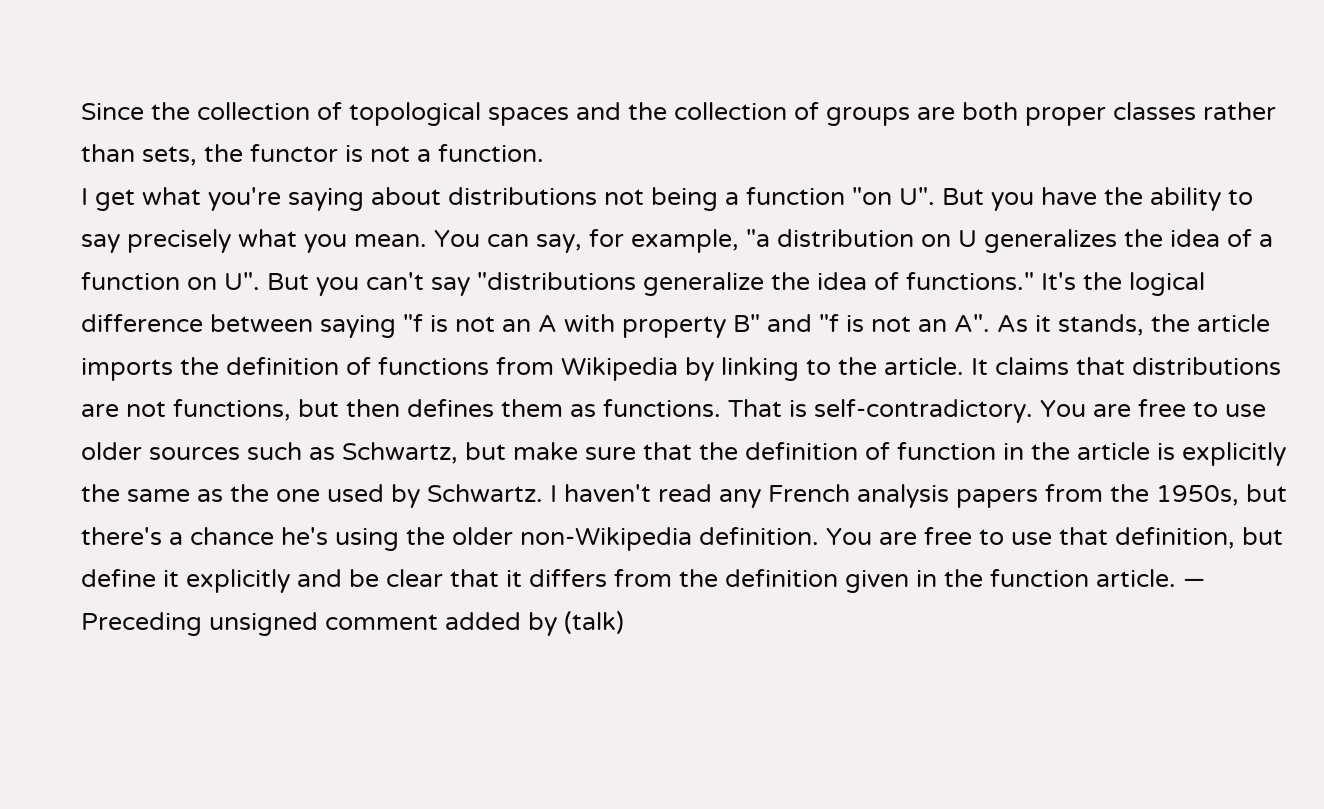Since the collection of topological spaces and the collection of groups are both proper classes rather than sets, the functor is not a function.
I get what you're saying about distributions not being a function "on U". But you have the ability to say precisely what you mean. You can say, for example, "a distribution on U generalizes the idea of a function on U". But you can't say "distributions generalize the idea of functions." It's the logical difference between saying "f is not an A with property B" and "f is not an A". As it stands, the article imports the definition of functions from Wikipedia by linking to the article. It claims that distributions are not functions, but then defines them as functions. That is self-contradictory. You are free to use older sources such as Schwartz, but make sure that the definition of function in the article is explicitly the same as the one used by Schwartz. I haven't read any French analysis papers from the 1950s, but there's a chance he's using the older non-Wikipedia definition. You are free to use that definition, but define it explicitly and be clear that it differs from the definition given in the function article. — Preceding unsigned comment added by (talk)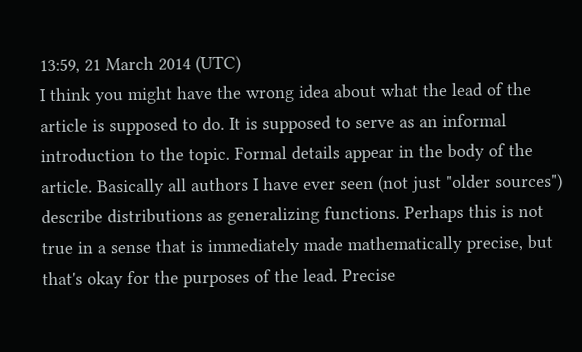13:59, 21 March 2014 (UTC)
I think you might have the wrong idea about what the lead of the article is supposed to do. It is supposed to serve as an informal introduction to the topic. Formal details appear in the body of the article. Basically all authors I have ever seen (not just "older sources") describe distributions as generalizing functions. Perhaps this is not true in a sense that is immediately made mathematically precise, but that's okay for the purposes of the lead. Precise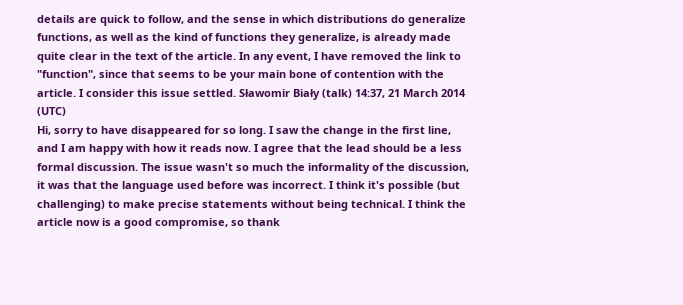details are quick to follow, and the sense in which distributions do generalize functions, as well as the kind of functions they generalize, is already made quite clear in the text of the article. In any event, I have removed the link to "function", since that seems to be your main bone of contention with the article. I consider this issue settled. Sławomir Biały (talk) 14:37, 21 March 2014 (UTC)
Hi, sorry to have disappeared for so long. I saw the change in the first line, and I am happy with how it reads now. I agree that the lead should be a less formal discussion. The issue wasn't so much the informality of the discussion, it was that the language used before was incorrect. I think it's possible (but challenging) to make precise statements without being technical. I think the article now is a good compromise, so thank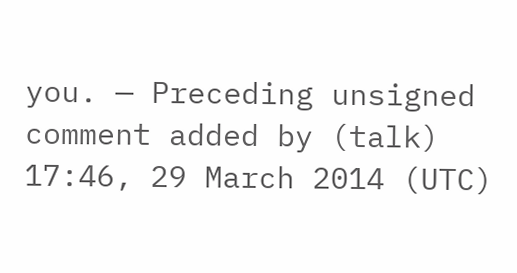you. — Preceding unsigned comment added by (talk) 17:46, 29 March 2014 (UTC)